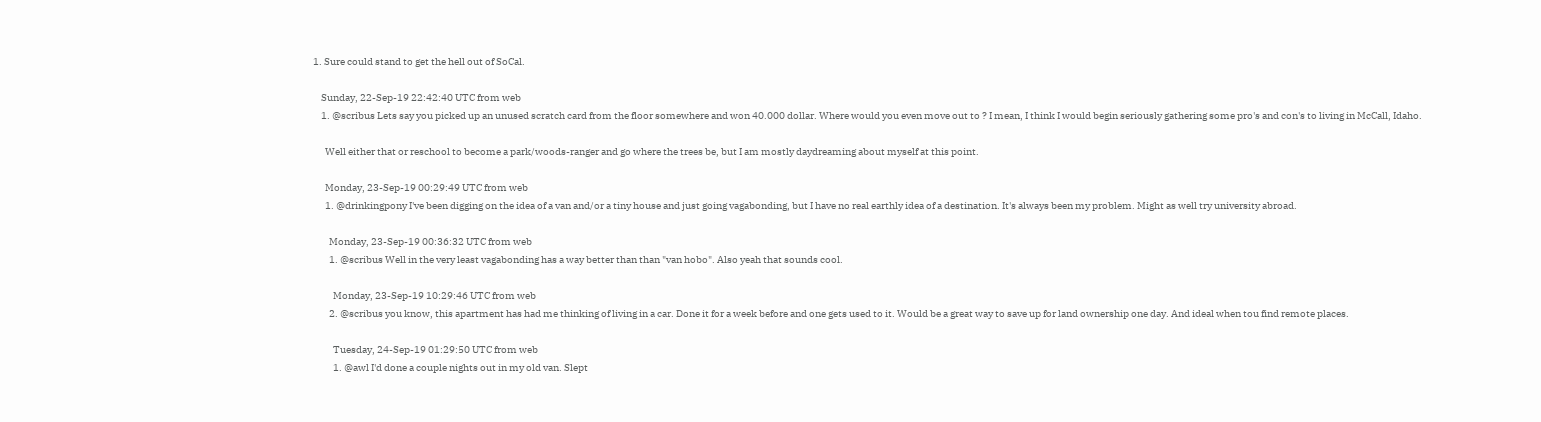1. Sure could stand to get the hell out of SoCal.

    Sunday, 22-Sep-19 22:42:40 UTC from web
    1. @scribus Lets say you picked up an unused scratch card from the floor somewhere and won 40.000 dollar. Where would you even move out to ? I mean, I think I would begin seriously gathering some pro's and con's to living in McCall, Idaho.

      Well either that or reschool to become a park/woods-ranger and go where the trees be, but I am mostly daydreaming about myself at this point.

      Monday, 23-Sep-19 00:29:49 UTC from web
      1. @drinkingpony I've been digging on the idea of a van and/or a tiny house and just going vagabonding, but I have no real earthly idea of a destination. It's always been my problem. Might as well try university abroad.

        Monday, 23-Sep-19 00:36:32 UTC from web
        1. @scribus Well in the very least vagabonding has a way better than than "van hobo". Also yeah that sounds cool.

          Monday, 23-Sep-19 10:29:46 UTC from web
        2. @scribus you know, this apartment has had me thinking of living in a car. Done it for a week before and one gets used to it. Would be a great way to save up for land ownership one day. And ideal when tou find remote places.

          Tuesday, 24-Sep-19 01:29:50 UTC from web
          1. @awl I'd done a couple nights out in my old van. Slept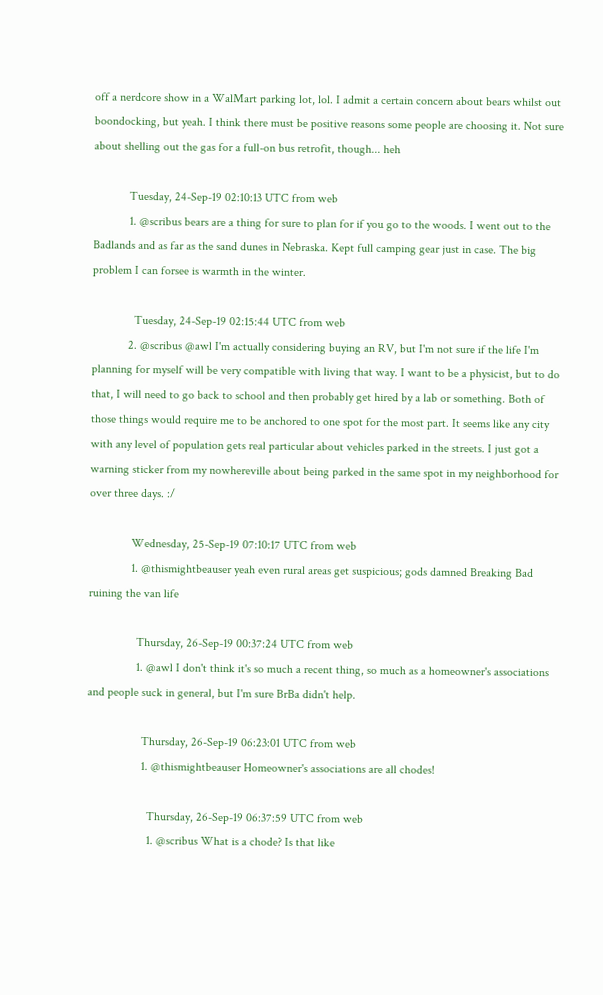off a nerdcore show in a WalMart parking lot, lol. I admit a certain concern about bears whilst out boondocking, but yeah. I think there must be positive reasons some people are choosing it. Not sure about shelling out the gas for a full-on bus retrofit, though... heh

            Tuesday, 24-Sep-19 02:10:13 UTC from web
            1. @scribus bears are a thing for sure to plan for if you go to the woods. I went out to the Badlands and as far as the sand dunes in Nebraska. Kept full camping gear just in case. The big problem I can forsee is warmth in the winter.

              Tuesday, 24-Sep-19 02:15:44 UTC from web
            2. @scribus @awl I'm actually considering buying an RV, but I'm not sure if the life I'm planning for myself will be very compatible with living that way. I want to be a physicist, but to do that, I will need to go back to school and then probably get hired by a lab or something. Both of those things would require me to be anchored to one spot for the most part. It seems like any city with any level of population gets real particular about vehicles parked in the streets. I just got a warning sticker from my nowhereville about being parked in the same spot in my neighborhood for over three days. :/

              Wednesday, 25-Sep-19 07:10:17 UTC from web
              1. @thismightbeauser yeah even rural areas get suspicious; gods damned Breaking Bad ruining the van life

                Thursday, 26-Sep-19 00:37:24 UTC from web
                1. @awl I don't think it's so much a recent thing, so much as a homeowner's associations and people suck in general, but I'm sure BrBa didn't help.

                  Thursday, 26-Sep-19 06:23:01 UTC from web
                  1. @thismightbeauser Homeowner's associations are all chodes!

                    Thursday, 26-Sep-19 06:37:59 UTC from web
                    1. @scribus What is a chode? Is that like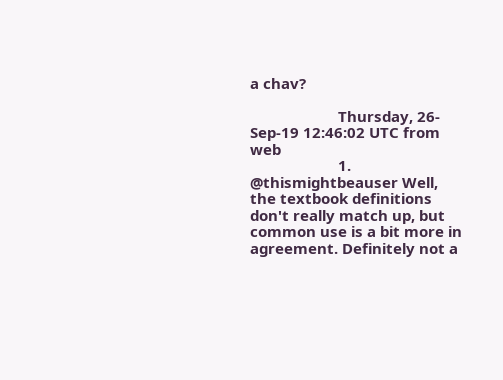a chav?

                      Thursday, 26-Sep-19 12:46:02 UTC from web
                      1. @thismightbeauser Well, the textbook definitions don't really match up, but common use is a bit more in agreement. Definitely not a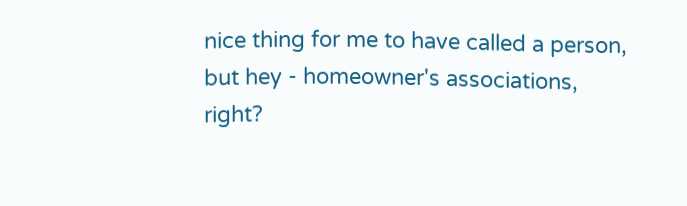nice thing for me to have called a person, but hey - homeowner's associations, right?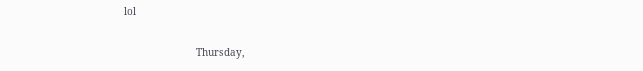lol

                        Thursday,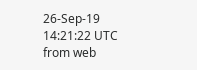26-Sep-19 14:21:22 UTC from web